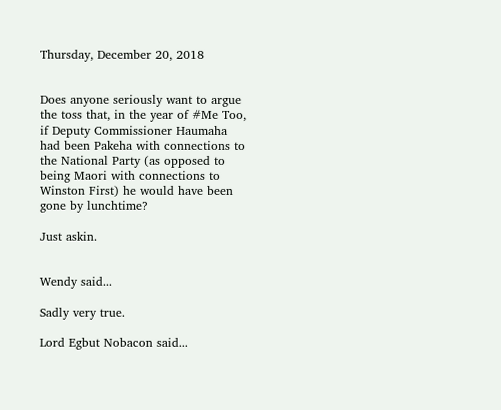Thursday, December 20, 2018


Does anyone seriously want to argue the toss that, in the year of #Me Too, if Deputy Commissioner Haumaha had been Pakeha with connections to the National Party (as opposed to being Maori with connections to Winston First) he would have been gone by lunchtime?

Just askin.


Wendy said...

Sadly very true.

Lord Egbut Nobacon said...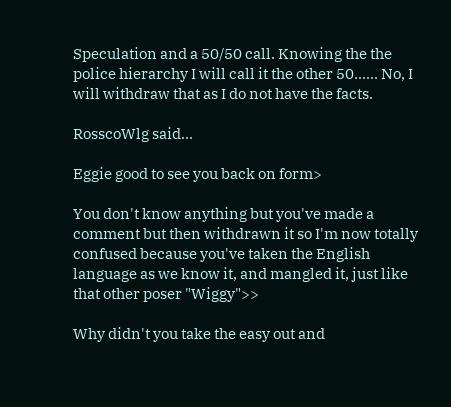Speculation and a 50/50 call. Knowing the the police hierarchy I will call it the other 50...... No, I will withdraw that as I do not have the facts.

RosscoWlg said...

Eggie good to see you back on form>

You don't know anything but you've made a comment but then withdrawn it so I'm now totally confused because you've taken the English language as we know it, and mangled it, just like that other poser "Wiggy">>

Why didn't you take the easy out and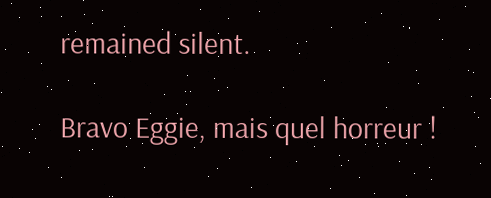remained silent.

Bravo Eggie, mais quel horreur !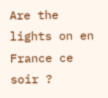Are the lights on en France ce soir ?